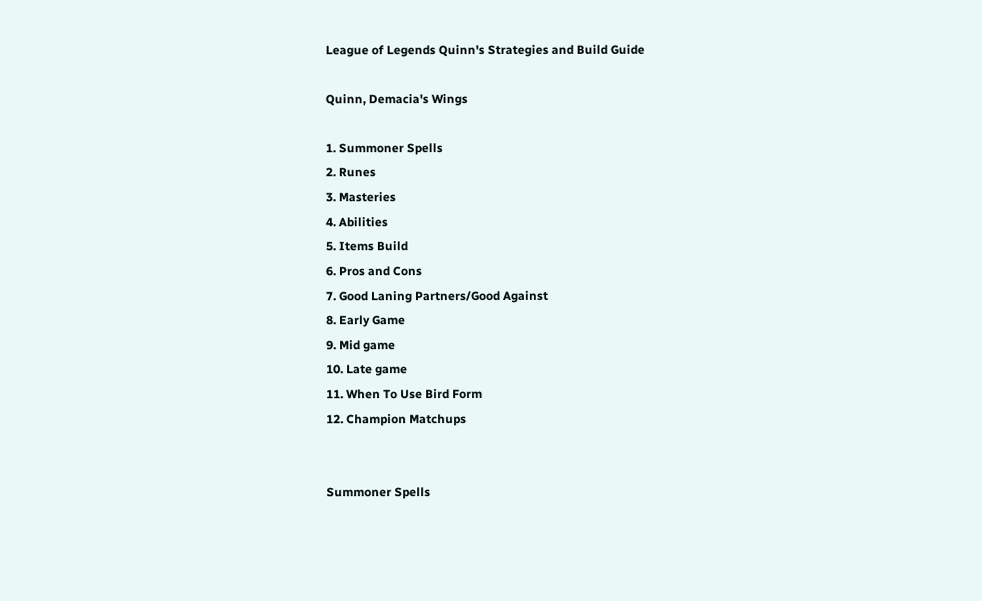League of Legends Quinn's Strategies and Build Guide

Quinn, Demacia's Wings

1. Summoner Spells
2. Runes
3. Masteries
4. Abilities
5. Items Build
6. Pros and Cons
7. Good Laning Partners/Good Against
8. Early Game
9. Mid game
10. Late game
11. When To Use Bird Form
12. Champion Matchups


Summoner Spells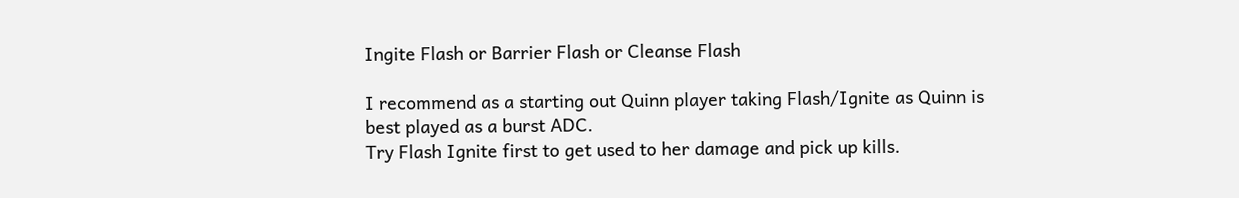Ingite Flash or Barrier Flash or Cleanse Flash

I recommend as a starting out Quinn player taking Flash/Ignite as Quinn is best played as a burst ADC.
Try Flash Ignite first to get used to her damage and pick up kills.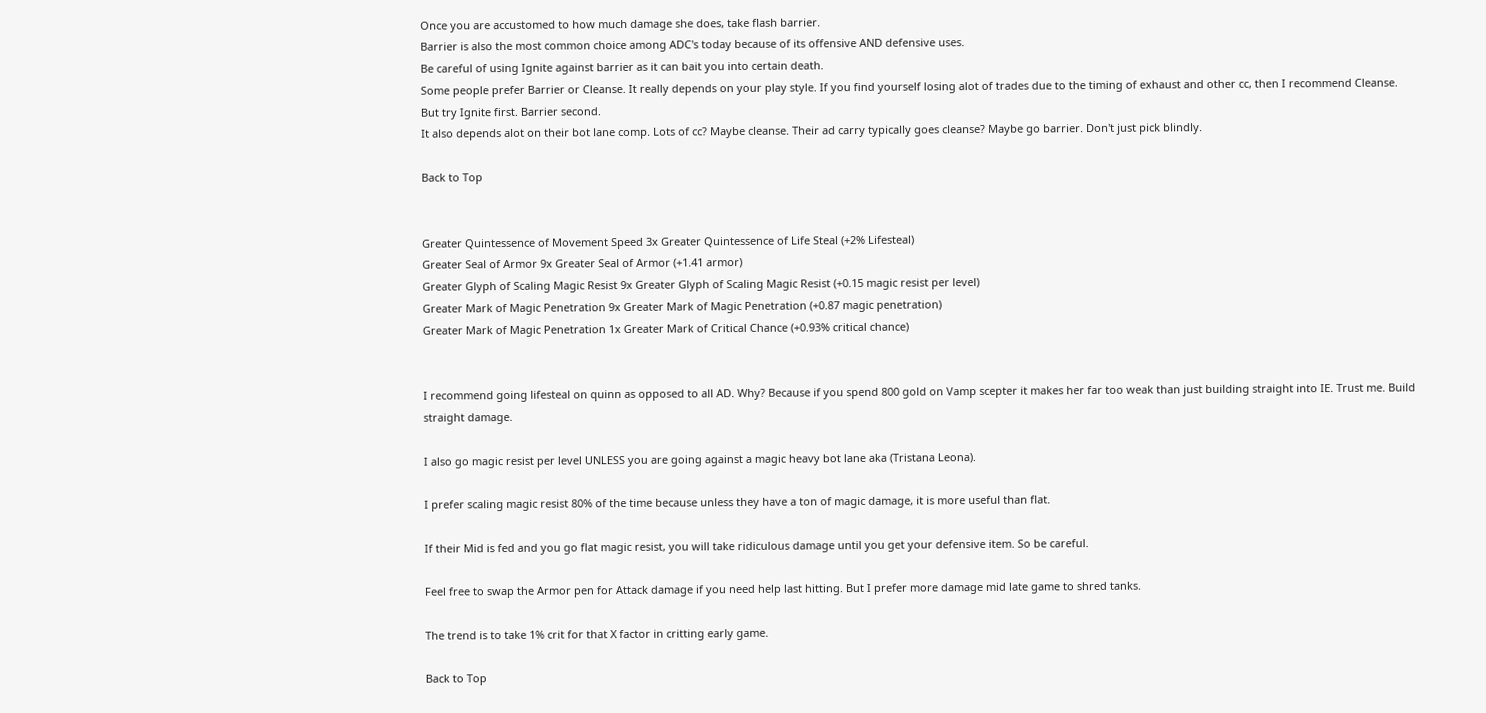Once you are accustomed to how much damage she does, take flash barrier.
Barrier is also the most common choice among ADC's today because of its offensive AND defensive uses.
Be careful of using Ignite against barrier as it can bait you into certain death.
Some people prefer Barrier or Cleanse. It really depends on your play style. If you find yourself losing alot of trades due to the timing of exhaust and other cc, then I recommend Cleanse. But try Ignite first. Barrier second.
It also depends alot on their bot lane comp. Lots of cc? Maybe cleanse. Their ad carry typically goes cleanse? Maybe go barrier. Don't just pick blindly.

Back to Top


Greater Quintessence of Movement Speed 3x Greater Quintessence of Life Steal (+2% Lifesteal)
Greater Seal of Armor 9x Greater Seal of Armor (+1.41 armor)
Greater Glyph of Scaling Magic Resist 9x Greater Glyph of Scaling Magic Resist (+0.15 magic resist per level)
Greater Mark of Magic Penetration 9x Greater Mark of Magic Penetration (+0.87 magic penetration)
Greater Mark of Magic Penetration 1x Greater Mark of Critical Chance (+0.93% critical chance)


I recommend going lifesteal on quinn as opposed to all AD. Why? Because if you spend 800 gold on Vamp scepter it makes her far too weak than just building straight into IE. Trust me. Build straight damage.

I also go magic resist per level UNLESS you are going against a magic heavy bot lane aka (Tristana Leona).

I prefer scaling magic resist 80% of the time because unless they have a ton of magic damage, it is more useful than flat.

If their Mid is fed and you go flat magic resist, you will take ridiculous damage until you get your defensive item. So be careful.

Feel free to swap the Armor pen for Attack damage if you need help last hitting. But I prefer more damage mid late game to shred tanks.

The trend is to take 1% crit for that X factor in critting early game.

Back to Top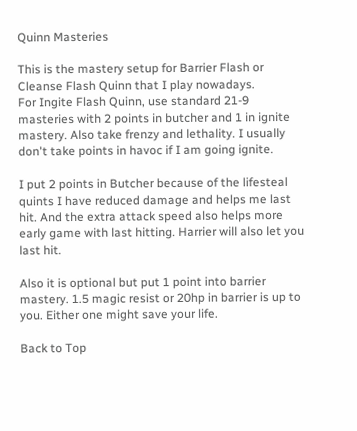Quinn Masteries

This is the mastery setup for Barrier Flash or Cleanse Flash Quinn that I play nowadays.
For Ingite Flash Quinn, use standard 21-9 masteries with 2 points in butcher and 1 in ignite mastery. Also take frenzy and lethality. I usually don't take points in havoc if I am going ignite.

I put 2 points in Butcher because of the lifesteal quints I have reduced damage and helps me last hit. And the extra attack speed also helps more early game with last hitting. Harrier will also let you last hit.

Also it is optional but put 1 point into barrier mastery. 1.5 magic resist or 20hp in barrier is up to you. Either one might save your life.

Back to Top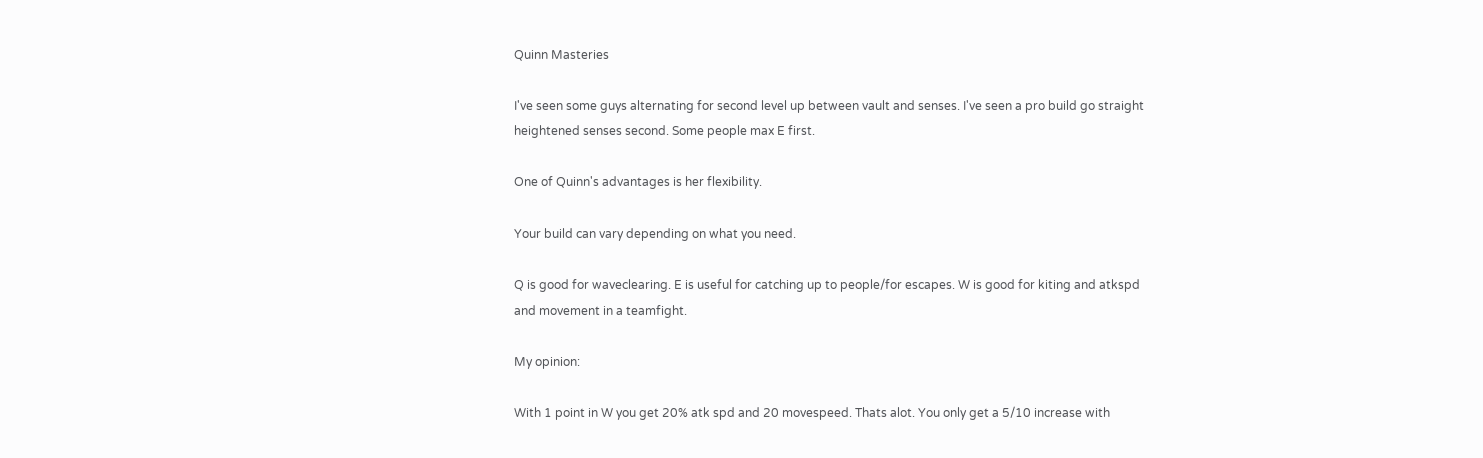Quinn Masteries

I've seen some guys alternating for second level up between vault and senses. I've seen a pro build go straight heightened senses second. Some people max E first.

One of Quinn's advantages is her flexibility.

Your build can vary depending on what you need.

Q is good for waveclearing. E is useful for catching up to people/for escapes. W is good for kiting and atkspd and movement in a teamfight.

My opinion:

With 1 point in W you get 20% atk spd and 20 movespeed. Thats alot. You only get a 5/10 increase with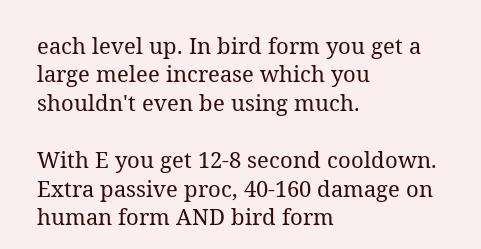each level up. In bird form you get a large melee increase which you shouldn't even be using much.

With E you get 12-8 second cooldown. Extra passive proc, 40-160 damage on human form AND bird form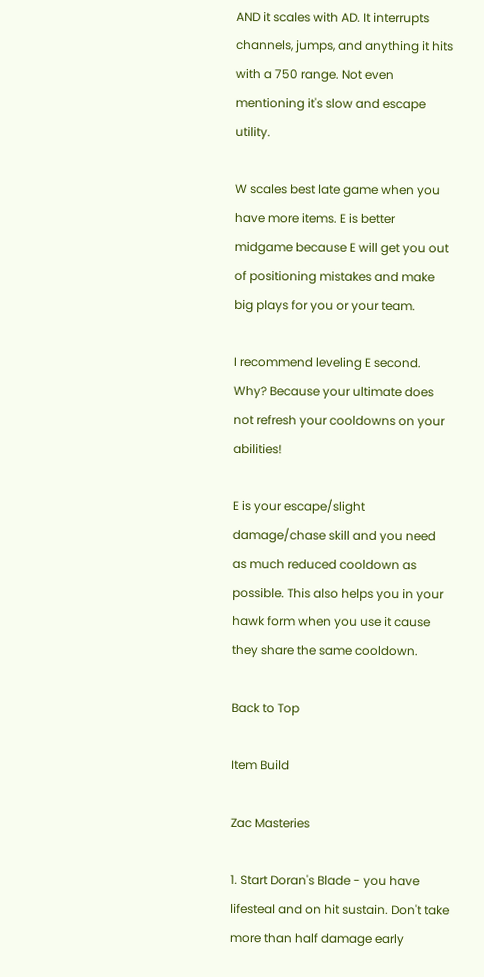AND it scales with AD. It interrupts channels, jumps, and anything it hits with a 750 range. Not even mentioning it's slow and escape utility.

W scales best late game when you have more items. E is better midgame because E will get you out of positioning mistakes and make big plays for you or your team.

I recommend leveling E second. Why? Because your ultimate does not refresh your cooldowns on your abilities!

E is your escape/slight damage/chase skill and you need as much reduced cooldown as possible. This also helps you in your hawk form when you use it cause they share the same cooldown.

Back to Top

Item Build

Zac Masteries

1. Start Doran's Blade - you have lifesteal and on hit sustain. Don't take more than half damage early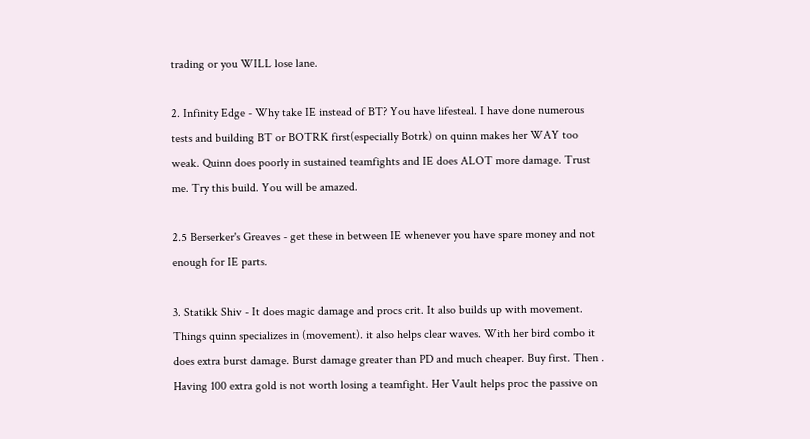trading or you WILL lose lane.

2. Infinity Edge - Why take IE instead of BT? You have lifesteal. I have done numerous tests and building BT or BOTRK first(especially Botrk) on quinn makes her WAY too weak. Quinn does poorly in sustained teamfights and IE does ALOT more damage. Trust me. Try this build. You will be amazed.

2.5 Berserker's Greaves - get these in between IE whenever you have spare money and not enough for IE parts.

3. Statikk Shiv - It does magic damage and procs crit. It also builds up with movement. Things quinn specializes in (movement). it also helps clear waves. With her bird combo it does extra burst damage. Burst damage greater than PD and much cheaper. Buy first. Then . Having 100 extra gold is not worth losing a teamfight. Her Vault helps proc the passive on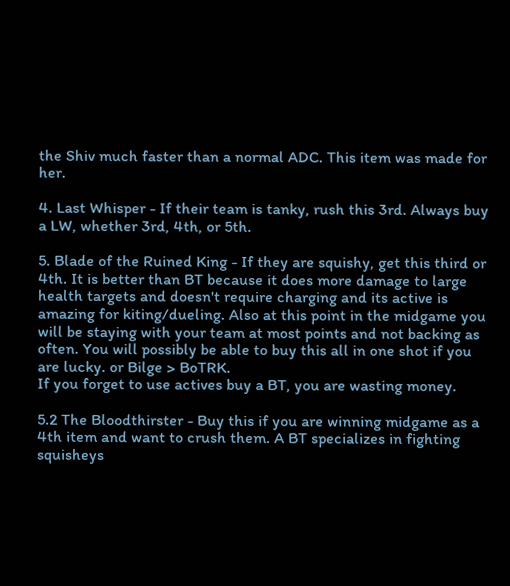the Shiv much faster than a normal ADC. This item was made for her.

4. Last Whisper - If their team is tanky, rush this 3rd. Always buy a LW, whether 3rd, 4th, or 5th.

5. Blade of the Ruined King - If they are squishy, get this third or 4th. It is better than BT because it does more damage to large health targets and doesn't require charging and its active is amazing for kiting/dueling. Also at this point in the midgame you will be staying with your team at most points and not backing as often. You will possibly be able to buy this all in one shot if you are lucky. or Bilge > BoTRK.
If you forget to use actives buy a BT, you are wasting money.

5.2 The Bloodthirster - Buy this if you are winning midgame as a 4th item and want to crush them. A BT specializes in fighting squisheys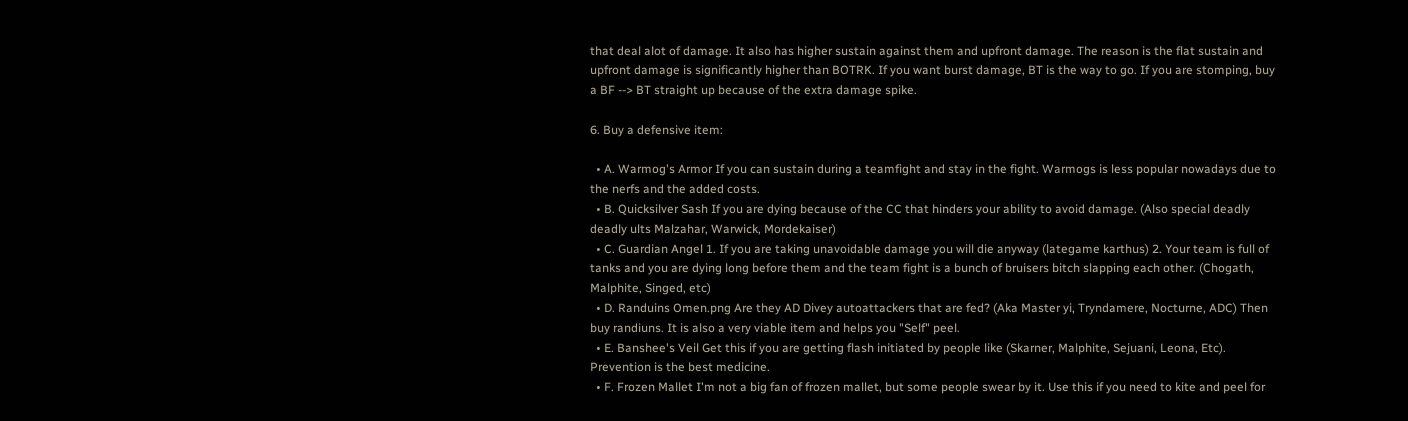that deal alot of damage. It also has higher sustain against them and upfront damage. The reason is the flat sustain and upfront damage is significantly higher than BOTRK. If you want burst damage, BT is the way to go. If you are stomping, buy a BF --> BT straight up because of the extra damage spike.

6. Buy a defensive item:

  • A. Warmog's Armor If you can sustain during a teamfight and stay in the fight. Warmogs is less popular nowadays due to the nerfs and the added costs.
  • B. Quicksilver Sash If you are dying because of the CC that hinders your ability to avoid damage. (Also special deadly deadly ults Malzahar, Warwick, Mordekaiser)
  • C. Guardian Angel 1. If you are taking unavoidable damage you will die anyway (lategame karthus) 2. Your team is full of tanks and you are dying long before them and the team fight is a bunch of bruisers bitch slapping each other. (Chogath, Malphite, Singed, etc)
  • D. Randuins Omen.png Are they AD Divey autoattackers that are fed? (Aka Master yi, Tryndamere, Nocturne, ADC) Then buy randiuns. It is also a very viable item and helps you "Self" peel.
  • E. Banshee's Veil Get this if you are getting flash initiated by people like (Skarner, Malphite, Sejuani, Leona, Etc). Prevention is the best medicine.
  • F. Frozen Mallet I'm not a big fan of frozen mallet, but some people swear by it. Use this if you need to kite and peel for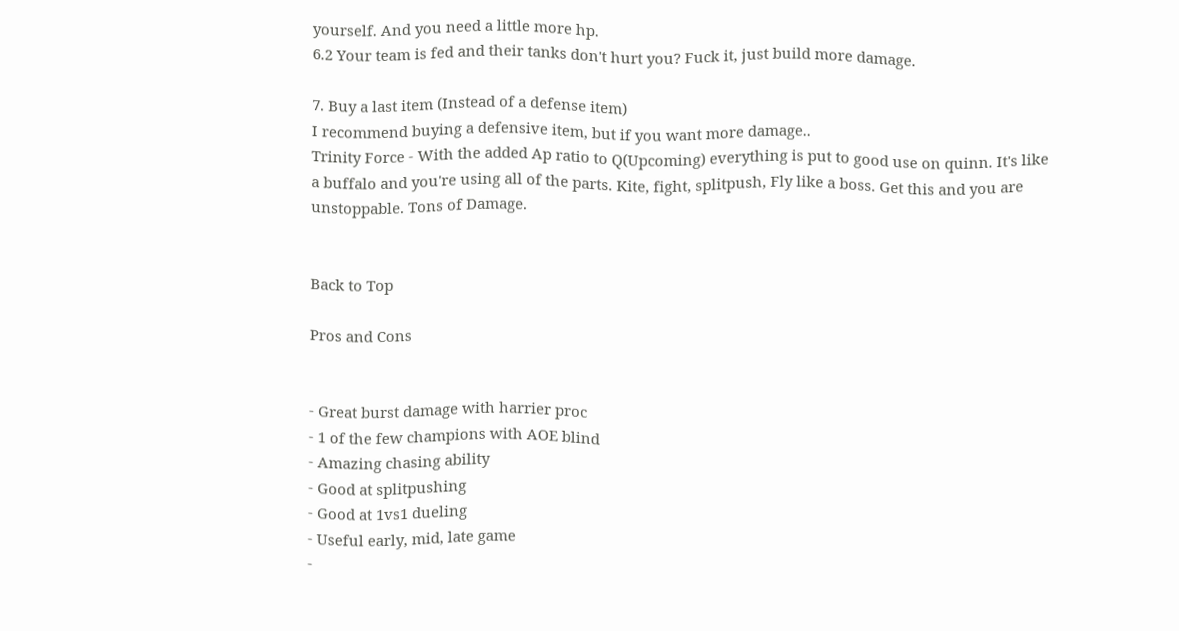yourself. And you need a little more hp.
6.2 Your team is fed and their tanks don't hurt you? Fuck it, just build more damage.

7. Buy a last item (Instead of a defense item)
I recommend buying a defensive item, but if you want more damage..
Trinity Force - With the added Ap ratio to Q(Upcoming) everything is put to good use on quinn. It's like a buffalo and you're using all of the parts. Kite, fight, splitpush, Fly like a boss. Get this and you are unstoppable. Tons of Damage.


Back to Top

Pros and Cons


- Great burst damage with harrier proc
- 1 of the few champions with AOE blind
- Amazing chasing ability
- Good at splitpushing
- Good at 1vs1 dueling
- Useful early, mid, late game
-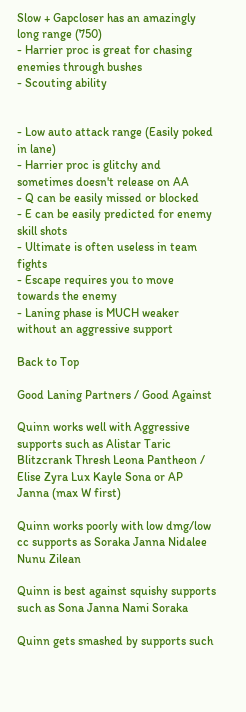Slow + Gapcloser has an amazingly long range (750)
- Harrier proc is great for chasing enemies through bushes
- Scouting ability


- Low auto attack range (Easily poked in lane)
- Harrier proc is glitchy and sometimes doesn't release on AA
- Q can be easily missed or blocked
- E can be easily predicted for enemy skill shots
- Ultimate is often useless in team fights
- Escape requires you to move towards the enemy
- Laning phase is MUCH weaker without an aggressive support

Back to Top

Good Laning Partners / Good Against

Quinn works well with Aggressive supports such as Alistar Taric Blitzcrank Thresh Leona Pantheon / Elise Zyra Lux Kayle Sona or AP Janna (max W first)

Quinn works poorly with low dmg/low cc supports as Soraka Janna Nidalee Nunu Zilean

Quinn is best against squishy supports such as Sona Janna Nami Soraka

Quinn gets smashed by supports such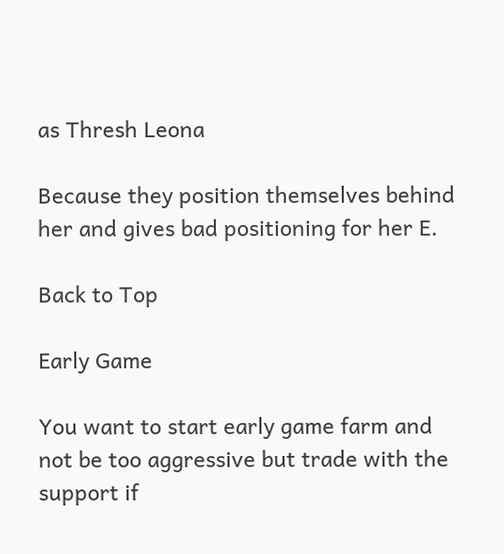as Thresh Leona

Because they position themselves behind her and gives bad positioning for her E.

Back to Top

Early Game

You want to start early game farm and not be too aggressive but trade with the support if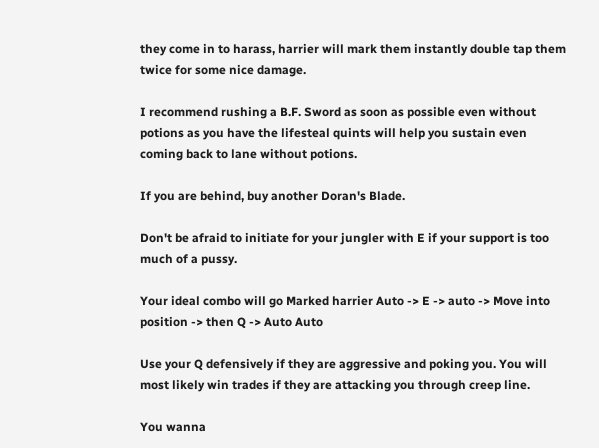they come in to harass, harrier will mark them instantly double tap them twice for some nice damage.

I recommend rushing a B.F. Sword as soon as possible even without potions as you have the lifesteal quints will help you sustain even coming back to lane without potions.

If you are behind, buy another Doran's Blade.

Don't be afraid to initiate for your jungler with E if your support is too much of a pussy.

Your ideal combo will go Marked harrier Auto -> E -> auto -> Move into position -> then Q -> Auto Auto

Use your Q defensively if they are aggressive and poking you. You will most likely win trades if they are attacking you through creep line.

You wanna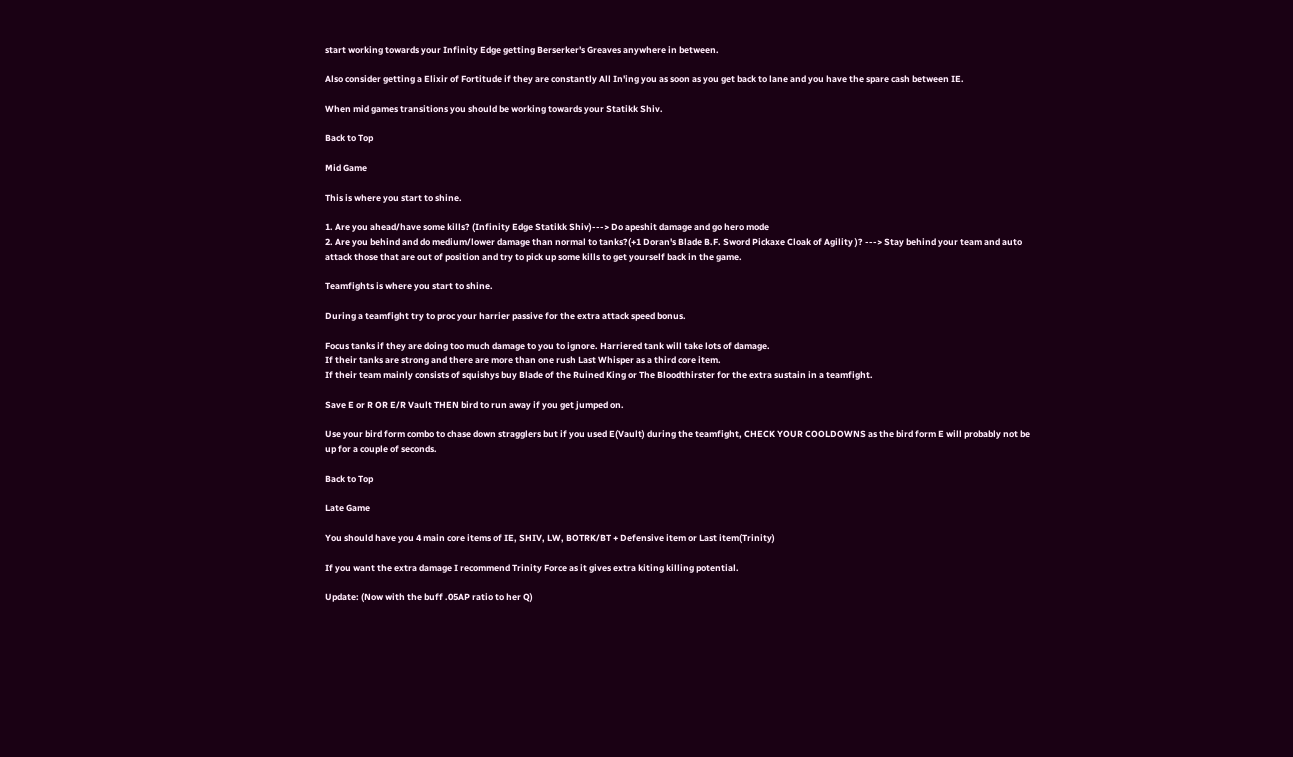start working towards your Infinity Edge getting Berserker's Greaves anywhere in between.

Also consider getting a Elixir of Fortitude if they are constantly All In'ing you as soon as you get back to lane and you have the spare cash between IE.

When mid games transitions you should be working towards your Statikk Shiv.

Back to Top

Mid Game

This is where you start to shine.

1. Are you ahead/have some kills? (Infinity Edge Statikk Shiv)---> Do apeshit damage and go hero mode
2. Are you behind and do medium/lower damage than normal to tanks?(+1 Doran's Blade B.F. Sword Pickaxe Cloak of Agility )? ---> Stay behind your team and auto attack those that are out of position and try to pick up some kills to get yourself back in the game.

Teamfights is where you start to shine.

During a teamfight try to proc your harrier passive for the extra attack speed bonus.

Focus tanks if they are doing too much damage to you to ignore. Harriered tank will take lots of damage.
If their tanks are strong and there are more than one rush Last Whisper as a third core item.
If their team mainly consists of squishys buy Blade of the Ruined King or The Bloodthirster for the extra sustain in a teamfight.

Save E or R OR E/R Vault THEN bird to run away if you get jumped on.

Use your bird form combo to chase down stragglers but if you used E(Vault) during the teamfight, CHECK YOUR COOLDOWNS as the bird form E will probably not be up for a couple of seconds.

Back to Top

Late Game

You should have you 4 main core items of IE, SHIV, LW, BOTRK/BT + Defensive item or Last item(Trinity)

If you want the extra damage I recommend Trinity Force as it gives extra kiting killing potential.

Update: (Now with the buff .05AP ratio to her Q)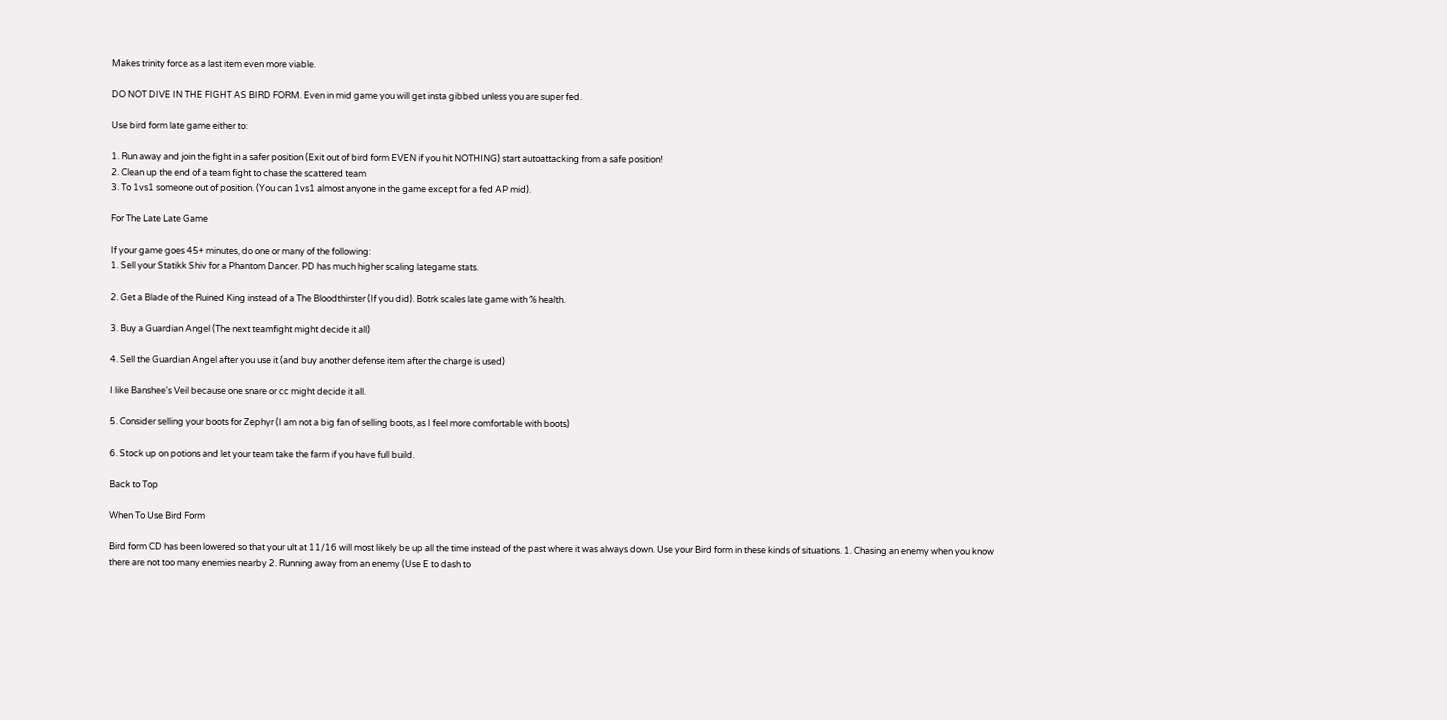Makes trinity force as a last item even more viable.

DO NOT DIVE IN THE FIGHT AS BIRD FORM. Even in mid game you will get insta gibbed unless you are super fed.

Use bird form late game either to:

1. Run away and join the fight in a safer position (Exit out of bird form EVEN if you hit NOTHING) start autoattacking from a safe position!
2. Clean up the end of a team fight to chase the scattered team
3. To 1vs1 someone out of position. (You can 1vs1 almost anyone in the game except for a fed AP mid).

For The Late Late Game

If your game goes 45+ minutes, do one or many of the following:
1. Sell your Statikk Shiv for a Phantom Dancer. PD has much higher scaling lategame stats.

2. Get a Blade of the Ruined King instead of a The Bloodthirster (If you did). Botrk scales late game with % health.

3. Buy a Guardian Angel (The next teamfight might decide it all)

4. Sell the Guardian Angel after you use it (and buy another defense item after the charge is used)

I like Banshee's Veil because one snare or cc might decide it all.

5. Consider selling your boots for Zephyr (I am not a big fan of selling boots, as I feel more comfortable with boots)

6. Stock up on potions and let your team take the farm if you have full build.

Back to Top

When To Use Bird Form

Bird form CD has been lowered so that your ult at 11/16 will most likely be up all the time instead of the past where it was always down. Use your Bird form in these kinds of situations. 1. Chasing an enemy when you know there are not too many enemies nearby 2. Running away from an enemy (Use E to dash to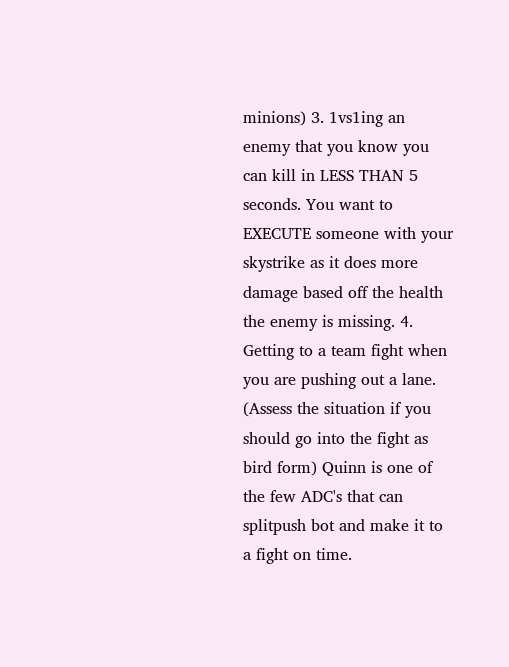minions) 3. 1vs1ing an enemy that you know you can kill in LESS THAN 5 seconds. You want to EXECUTE someone with your skystrike as it does more damage based off the health the enemy is missing. 4. Getting to a team fight when you are pushing out a lane. (Assess the situation if you should go into the fight as bird form) Quinn is one of the few ADC's that can splitpush bot and make it to a fight on time.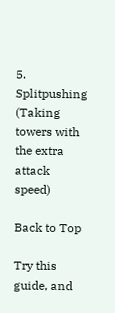5. Splitpushing (Taking towers with the extra attack speed)

Back to Top

Try this guide, and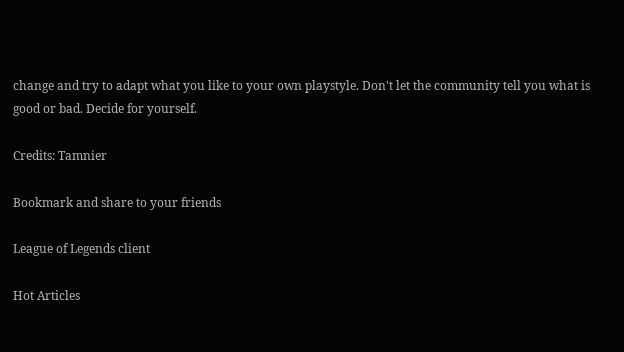change and try to adapt what you like to your own playstyle. Don't let the community tell you what is good or bad. Decide for yourself.

Credits: Tamnier

Bookmark and share to your friends

League of Legends client

Hot Articles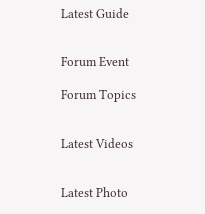Latest Guide


Forum Event

Forum Topics


Latest Videos


Latest Photo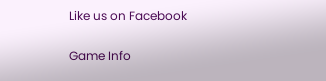Like us on Facebook

Game Info